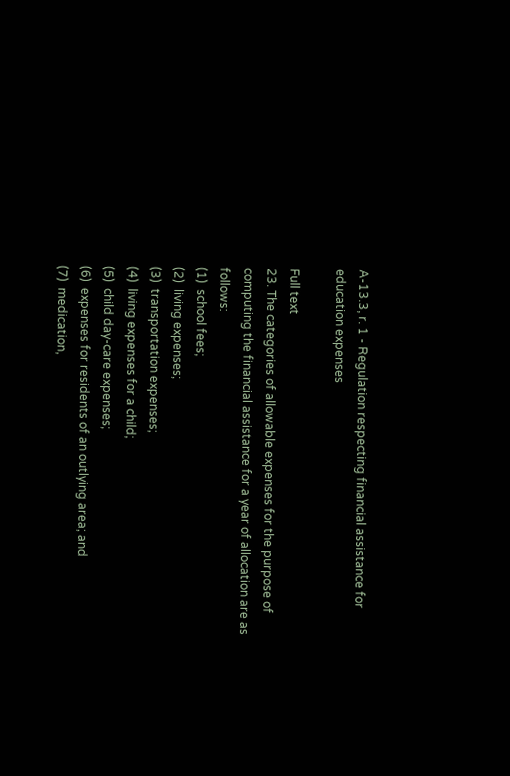A-13.3, r. 1 - Regulation respecting financial assistance for education expenses

Full text
23. The categories of allowable expenses for the purpose of computing the financial assistance for a year of allocation are as follows:
(1)  school fees;
(2)  living expenses;
(3)  transportation expenses;
(4)  living expenses for a child;
(5)  child day-care expenses;
(6)  expenses for residents of an outlying area; and
(7)  medication,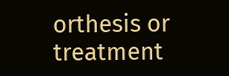orthesis or treatment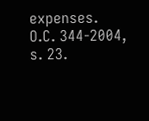expenses.
O.C. 344-2004, s. 23.